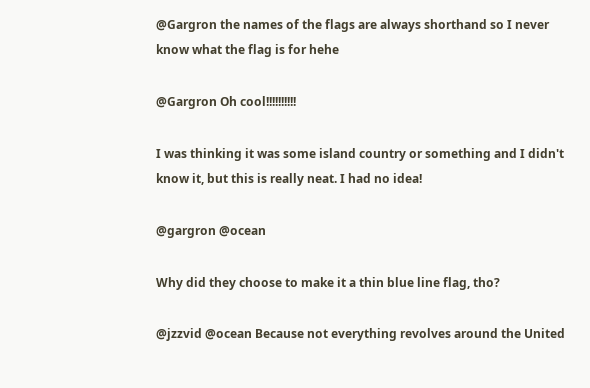@Gargron the names of the flags are always shorthand so I never know what the flag is for hehe

@Gargron Oh cool!!!!!!!!!!

I was thinking it was some island country or something and I didn't know it, but this is really neat. I had no idea!

@gargron @ocean

Why did they choose to make it a thin blue line flag, tho?

@jzzvid @ocean Because not everything revolves around the United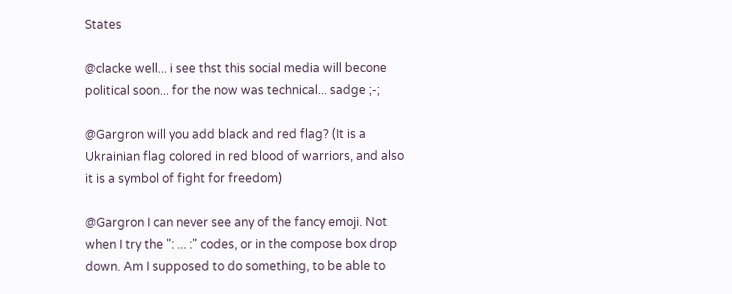States

@clacke well... i see thst this social media will becone political soon... for the now was technical... sadge ;-;

@Gargron will you add black and red flag? (It is a Ukrainian flag colored in red blood of warriors, and also it is a symbol of fight for freedom)

@Gargron I can never see any of the fancy emoji. Not when I try the ": ... :" codes, or in the compose box drop down. Am I supposed to do something, to be able to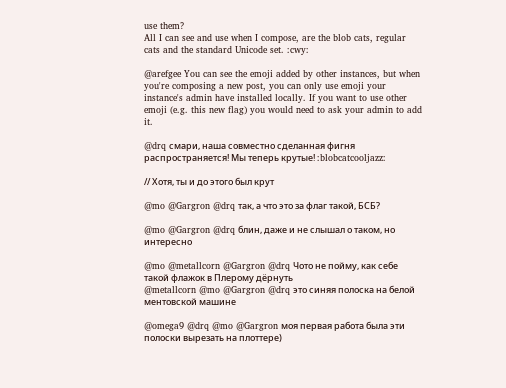use them?
All I can see and use when I compose, are the blob cats, regular cats and the standard Unicode set. :cwy:

@arefgee You can see the emoji added by other instances, but when you're composing a new post, you can only use emoji your instance's admin have installed locally. If you want to use other emoji (e.g. this new flag) you would need to ask your admin to add it.

@drq смари, наша совместно сделанная фигня распространяется! Мы теперь крутые! :blobcatcooljazz:

// Хотя, ты и до этого был крут

@mo @Gargron @drq так, а что это за флаг такой, БСБ?

@mo @Gargron @drq блин, даже и не слышал о таком, но интересно

@mo @metallcorn @Gargron @drq Чото не пойму, как себе такой флажок в Плерому дёрнуть
@metallcorn @mo @Gargron @drq это синяя полоска на белой ментовской машине

@omega9 @drq @mo @Gargron моя первая работа была эти полоски вырезать на плоттере)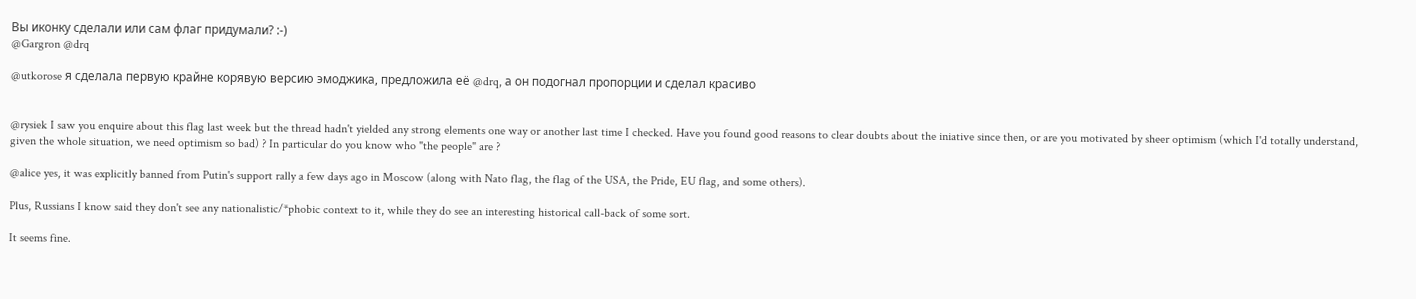Вы иконку сделали или сам флаг придумали? :-)
@Gargron @drq

@utkorose я сделала первую крайне корявую версию эмоджика, предложила её @drq, а он подогнал пропорции и сделал красиво


@rysiek I saw you enquire about this flag last week but the thread hadn't yielded any strong elements one way or another last time I checked. Have you found good reasons to clear doubts about the iniative since then, or are you motivated by sheer optimism (which I'd totally understand, given the whole situation, we need optimism so bad) ? In particular do you know who "the people" are ?

@alice yes, it was explicitly banned from Putin's support rally a few days ago in Moscow (along with Nato flag, the flag of the USA, the Pride, EU flag, and some others).

Plus, Russians I know said they don't see any nationalistic/*phobic context to it, while they do see an interesting historical call-back of some sort.

It seems fine.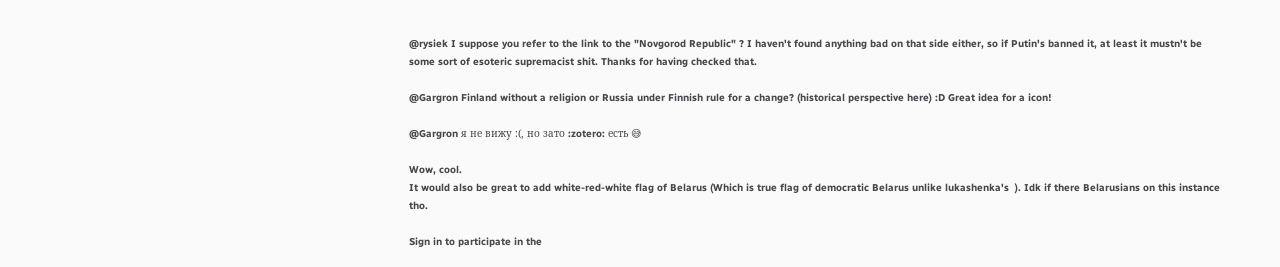@rysiek I suppose you refer to the link to the "Novgorod Republic" ? I haven't found anything bad on that side either, so if Putin's banned it, at least it mustn't be some sort of esoteric supremacist shit. Thanks for having checked that.

@Gargron Finland without a religion or Russia under Finnish rule for a change? (historical perspective here) :D Great idea for a icon!

@Gargron я не вижу :(, но зато :zotero: есть 😅

Wow, cool.
It would also be great to add white-red-white flag of Belarus (Which is true flag of democratic Belarus unlike lukashenka's  ). Idk if there Belarusians on this instance tho.

Sign in to participate in the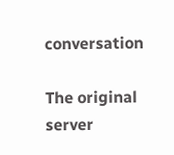conversation

The original server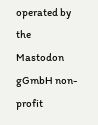operated by the Mastodon gGmbH non-profit